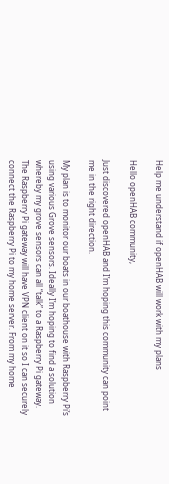Help me understand if openHAB will work with my plans

Hello openHAB community,

Just discovered openHAB and I’m hoping this community can point me in the right direction.

My plan is to monitor our boats in our boathouse with Raspberry Pi’s using various Grove sensors. Ideally I’m hoping to find a solution whereby my grove sensors can all “talk” to a Raspberry Pi gateway. The Raspberry Pi gateway will have VPN client on it so I can securely connect the Raspberry Pi to my home server. From my home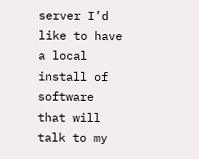server I’d like to have a local install of software that will talk to my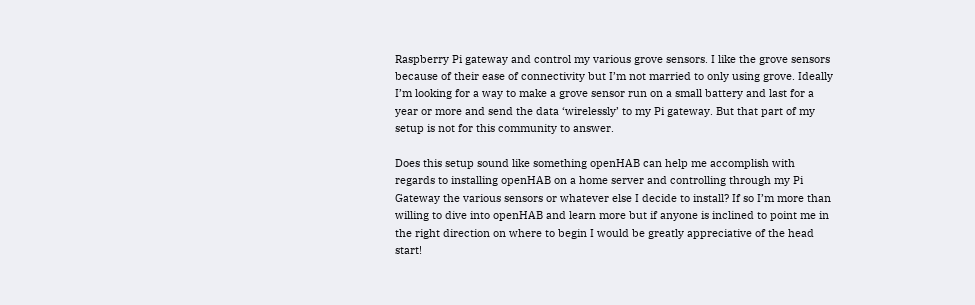Raspberry Pi gateway and control my various grove sensors. I like the grove sensors because of their ease of connectivity but I’m not married to only using grove. Ideally I’m looking for a way to make a grove sensor run on a small battery and last for a year or more and send the data ‘wirelessly’ to my Pi gateway. But that part of my setup is not for this community to answer.

Does this setup sound like something openHAB can help me accomplish with regards to installing openHAB on a home server and controlling through my Pi Gateway the various sensors or whatever else I decide to install? If so I’m more than willing to dive into openHAB and learn more but if anyone is inclined to point me in the right direction on where to begin I would be greatly appreciative of the head start!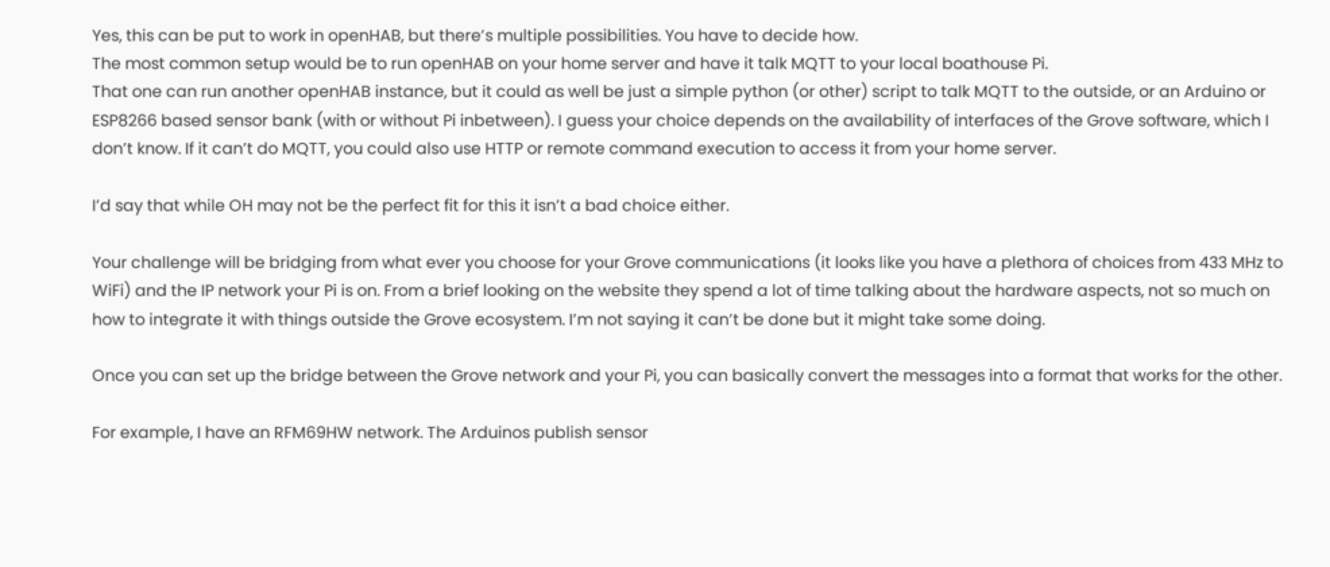Yes, this can be put to work in openHAB, but there’s multiple possibilities. You have to decide how.
The most common setup would be to run openHAB on your home server and have it talk MQTT to your local boathouse Pi.
That one can run another openHAB instance, but it could as well be just a simple python (or other) script to talk MQTT to the outside, or an Arduino or ESP8266 based sensor bank (with or without Pi inbetween). I guess your choice depends on the availability of interfaces of the Grove software, which I don’t know. If it can’t do MQTT, you could also use HTTP or remote command execution to access it from your home server.

I’d say that while OH may not be the perfect fit for this it isn’t a bad choice either.

Your challenge will be bridging from what ever you choose for your Grove communications (it looks like you have a plethora of choices from 433 MHz to WiFi) and the IP network your Pi is on. From a brief looking on the website they spend a lot of time talking about the hardware aspects, not so much on how to integrate it with things outside the Grove ecosystem. I’m not saying it can’t be done but it might take some doing.

Once you can set up the bridge between the Grove network and your Pi, you can basically convert the messages into a format that works for the other.

For example, I have an RFM69HW network. The Arduinos publish sensor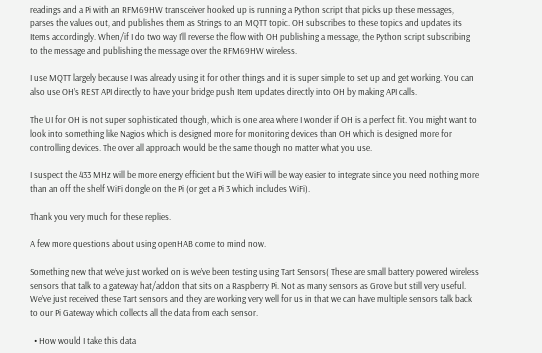readings and a Pi with an RFM69HW transceiver hooked up is running a Python script that picks up these messages, parses the values out, and publishes them as Strings to an MQTT topic. OH subscribes to these topics and updates its Items accordingly. When/if I do two way I’ll reverse the flow with OH publishing a message, the Python script subscribing to the message and publishing the message over the RFM69HW wireless.

I use MQTT largely because I was already using it for other things and it is super simple to set up and get working. You can also use OH’s REST API directly to have your bridge push Item updates directly into OH by making API calls.

The UI for OH is not super sophisticated though, which is one area where I wonder if OH is a perfect fit. You might want to look into something like Nagios which is designed more for monitoring devices than OH which is designed more for controlling devices. The over all approach would be the same though no matter what you use.

I suspect the 433 MHz will be more energy efficient but the WiFi will be way easier to integrate since you need nothing more than an off the shelf WiFi dongle on the Pi (or get a Pi 3 which includes WiFi).

Thank you very much for these replies.

A few more questions about using openHAB come to mind now.

Something new that we’ve just worked on is we’ve been testing using Tart Sensors( These are small battery powered wireless sensors that talk to a gateway hat/addon that sits on a Raspberry Pi. Not as many sensors as Grove but still very useful. We’ve just received these Tart sensors and they are working very well for us in that we can have multiple sensors talk back to our Pi Gateway which collects all the data from each sensor.

  • How would I take this data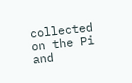collected on the Pi and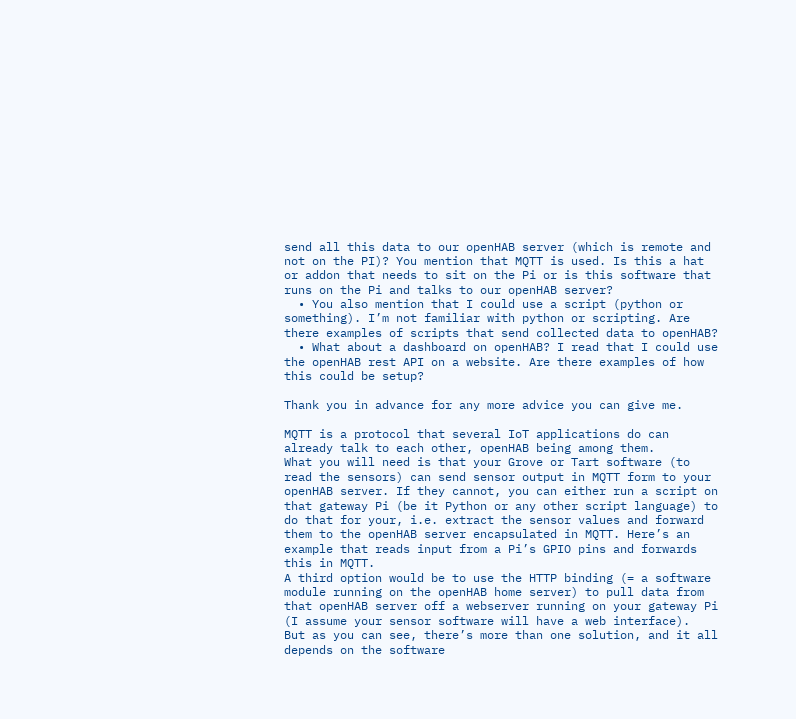send all this data to our openHAB server (which is remote and not on the PI)? You mention that MQTT is used. Is this a hat or addon that needs to sit on the Pi or is this software that runs on the Pi and talks to our openHAB server?
  • You also mention that I could use a script (python or something). I’m not familiar with python or scripting. Are there examples of scripts that send collected data to openHAB?
  • What about a dashboard on openHAB? I read that I could use the openHAB rest API on a website. Are there examples of how this could be setup?

Thank you in advance for any more advice you can give me.

MQTT is a protocol that several IoT applications do can already talk to each other, openHAB being among them.
What you will need is that your Grove or Tart software (to read the sensors) can send sensor output in MQTT form to your openHAB server. If they cannot, you can either run a script on that gateway Pi (be it Python or any other script language) to do that for your, i.e. extract the sensor values and forward them to the openHAB server encapsulated in MQTT. Here’s an example that reads input from a Pi’s GPIO pins and forwards this in MQTT.
A third option would be to use the HTTP binding (= a software module running on the openHAB home server) to pull data from that openHAB server off a webserver running on your gateway Pi (I assume your sensor software will have a web interface).
But as you can see, there’s more than one solution, and it all depends on the software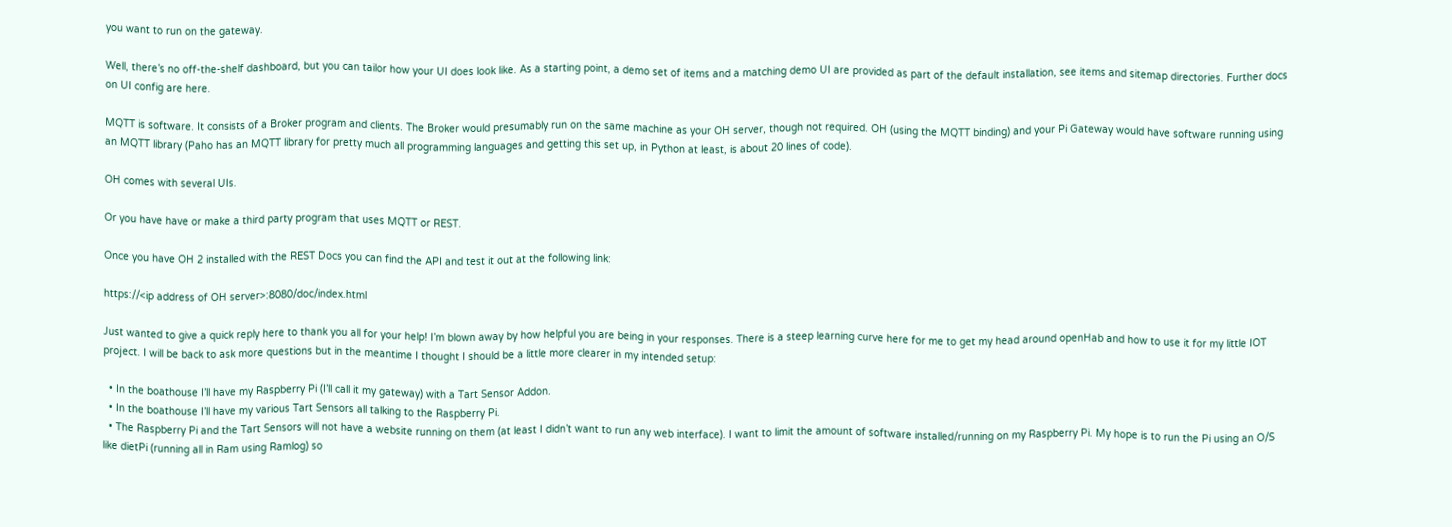you want to run on the gateway.

Well, there’s no off-the-shelf dashboard, but you can tailor how your UI does look like. As a starting point, a demo set of items and a matching demo UI are provided as part of the default installation, see items and sitemap directories. Further docs on UI config are here.

MQTT is software. It consists of a Broker program and clients. The Broker would presumably run on the same machine as your OH server, though not required. OH (using the MQTT binding) and your Pi Gateway would have software running using an MQTT library (Paho has an MQTT library for pretty much all programming languages and getting this set up, in Python at least, is about 20 lines of code).

OH comes with several UIs.

Or you have have or make a third party program that uses MQTT or REST.

Once you have OH 2 installed with the REST Docs you can find the API and test it out at the following link:

https://<ip address of OH server>:8080/doc/index.html

Just wanted to give a quick reply here to thank you all for your help! I’m blown away by how helpful you are being in your responses. There is a steep learning curve here for me to get my head around openHab and how to use it for my little IOT project. I will be back to ask more questions but in the meantime I thought I should be a little more clearer in my intended setup:

  • In the boathouse I’ll have my Raspberry Pi (I’ll call it my gateway) with a Tart Sensor Addon.
  • In the boathouse I’ll have my various Tart Sensors all talking to the Raspberry Pi.
  • The Raspberry Pi and the Tart Sensors will not have a website running on them (at least I didn’t want to run any web interface). I want to limit the amount of software installed/running on my Raspberry Pi. My hope is to run the Pi using an O/S like dietPi (running all in Ram using Ramlog) so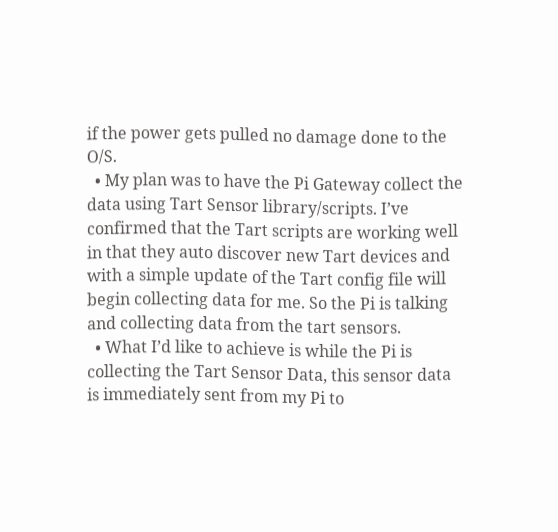if the power gets pulled no damage done to the O/S.
  • My plan was to have the Pi Gateway collect the data using Tart Sensor library/scripts. I’ve confirmed that the Tart scripts are working well in that they auto discover new Tart devices and with a simple update of the Tart config file will begin collecting data for me. So the Pi is talking and collecting data from the tart sensors.
  • What I’d like to achieve is while the Pi is collecting the Tart Sensor Data, this sensor data is immediately sent from my Pi to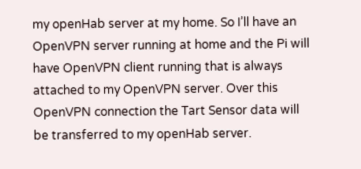my openHab server at my home. So I’ll have an OpenVPN server running at home and the Pi will have OpenVPN client running that is always attached to my OpenVPN server. Over this OpenVPN connection the Tart Sensor data will be transferred to my openHab server.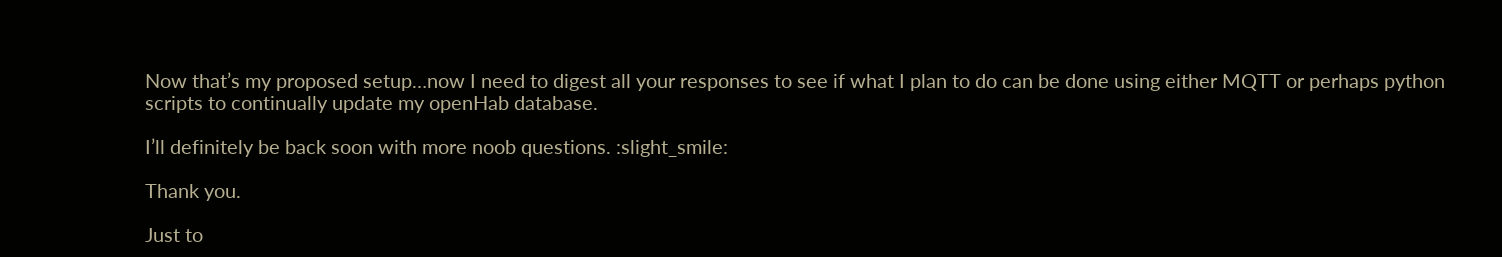Now that’s my proposed setup…now I need to digest all your responses to see if what I plan to do can be done using either MQTT or perhaps python scripts to continually update my openHab database.

I’ll definitely be back soon with more noob questions. :slight_smile:

Thank you.

Just to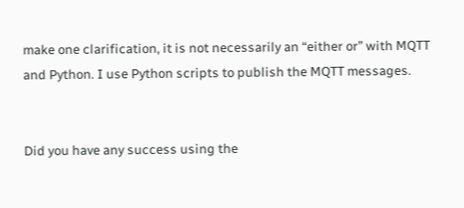make one clarification, it is not necessarily an “either or” with MQTT and Python. I use Python scripts to publish the MQTT messages.


Did you have any success using the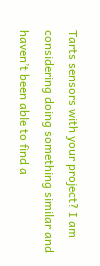Tarts sensors with your project? I am considering doing something similar and haven’t been able to find a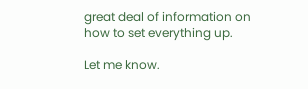great deal of information on how to set everything up.

Let me know.